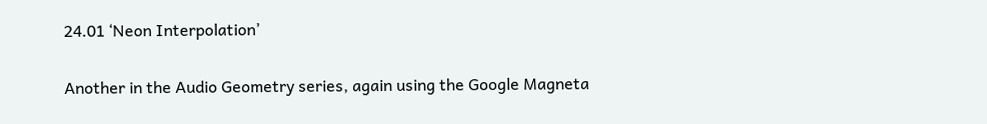24.01 ‘Neon Interpolation’

Another in the Audio Geometry series, again using the Google Magneta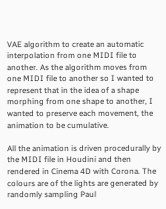VAE algorithm to create an automatic interpolation from one MIDI file to another. As the algorithm moves from one MIDI file to another so I wanted to represent that in the idea of a shape morphing from one shape to another, I wanted to preserve each movement, the animation to be cumulative.

All the animation is driven procedurally by the MIDI file in Houdini and then rendered in Cinema 4D with Corona. The colours are of the lights are generated by randomly sampling Paul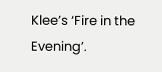Klee’s ‘Fire in the Evening’.